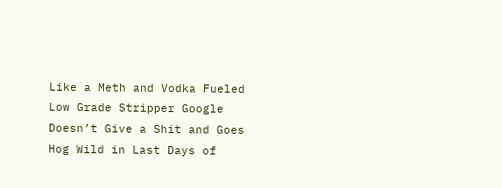Like a Meth and Vodka Fueled Low Grade Stripper Google Doesn’t Give a Shit and Goes Hog Wild in Last Days of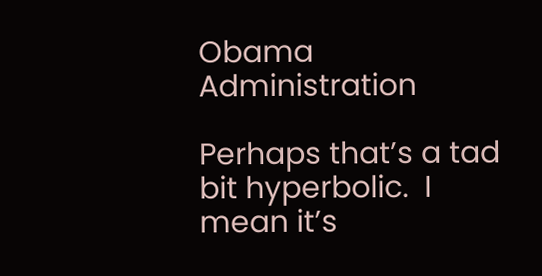Obama Administration

Perhaps that’s a tad bit hyperbolic.  I mean it’s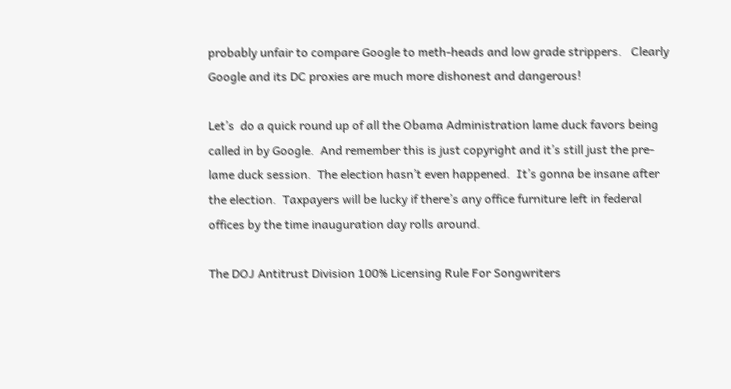probably unfair to compare Google to meth-heads and low grade strippers.   Clearly Google and its DC proxies are much more dishonest and dangerous!

Let’s  do a quick round up of all the Obama Administration lame duck favors being called in by Google.  And remember this is just copyright and it’s still just the pre-lame duck session.  The election hasn’t even happened.  It’s gonna be insane after the election.  Taxpayers will be lucky if there’s any office furniture left in federal offices by the time inauguration day rolls around.

The DOJ Antitrust Division 100% Licensing Rule For Songwriters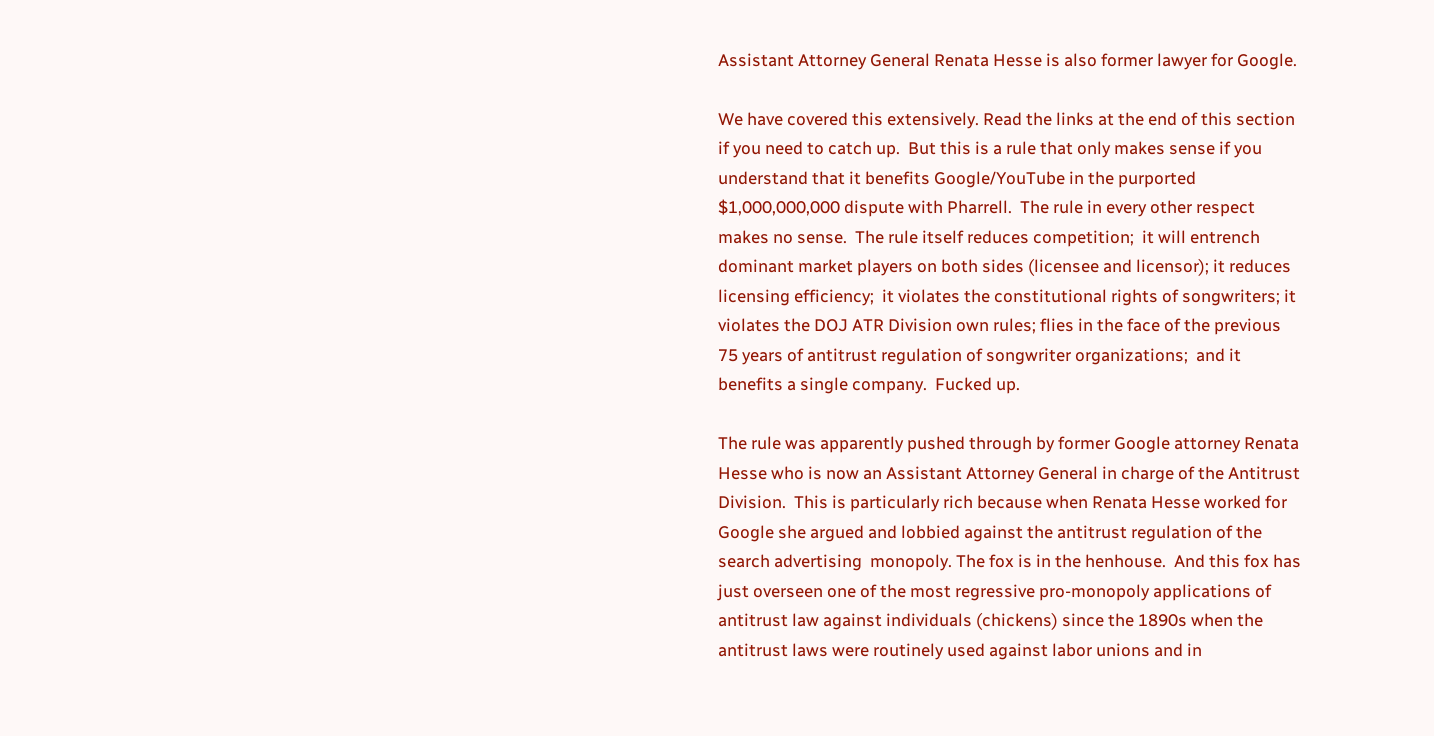Assistant Attorney General Renata Hesse is also former lawyer for Google.

We have covered this extensively. Read the links at the end of this section if you need to catch up.  But this is a rule that only makes sense if you understand that it benefits Google/YouTube in the purported $1,000,000,000 dispute with Pharrell.  The rule in every other respect makes no sense.  The rule itself reduces competition;  it will entrench dominant market players on both sides (licensee and licensor); it reduces licensing efficiency;  it violates the constitutional rights of songwriters; it violates the DOJ ATR Division own rules; flies in the face of the previous 75 years of antitrust regulation of songwriter organizations;  and it benefits a single company.  Fucked up.

The rule was apparently pushed through by former Google attorney Renata Hesse who is now an Assistant Attorney General in charge of the Antitrust Division.  This is particularly rich because when Renata Hesse worked for Google she argued and lobbied against the antitrust regulation of the  search advertising  monopoly. The fox is in the henhouse.  And this fox has just overseen one of the most regressive pro-monopoly applications of antitrust law against individuals (chickens) since the 1890s when the antitrust laws were routinely used against labor unions and in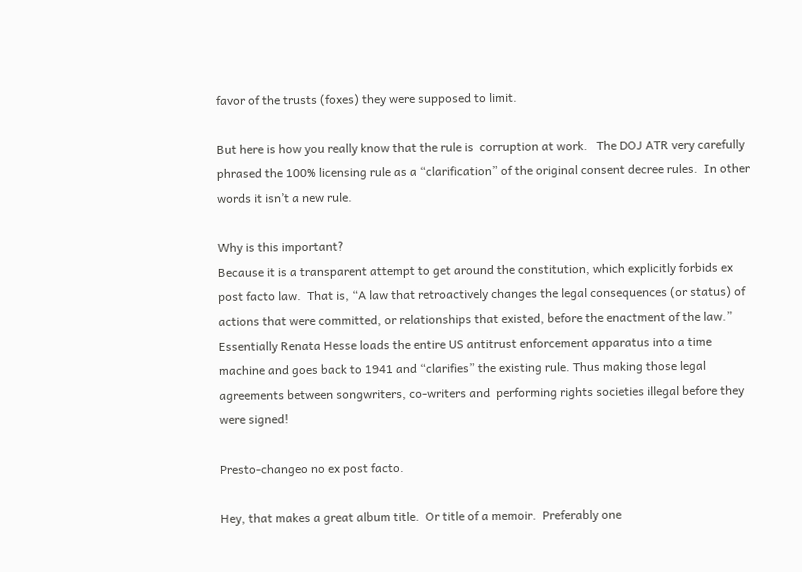favor of the trusts (foxes) they were supposed to limit.

But here is how you really know that the rule is  corruption at work.   The DOJ ATR very carefully phrased the 100% licensing rule as a “clarification” of the original consent decree rules.  In other words it isn’t a new rule.

Why is this important?
Because it is a transparent attempt to get around the constitution, which explicitly forbids ex post facto law.  That is, “A law that retroactively changes the legal consequences (or status) of actions that were committed, or relationships that existed, before the enactment of the law.”  Essentially Renata Hesse loads the entire US antitrust enforcement apparatus into a time machine and goes back to 1941 and “clarifies” the existing rule. Thus making those legal agreements between songwriters, co-writers and  performing rights societies illegal before they were signed!

Presto-changeo no ex post facto.

Hey, that makes a great album title.  Or title of a memoir.  Preferably one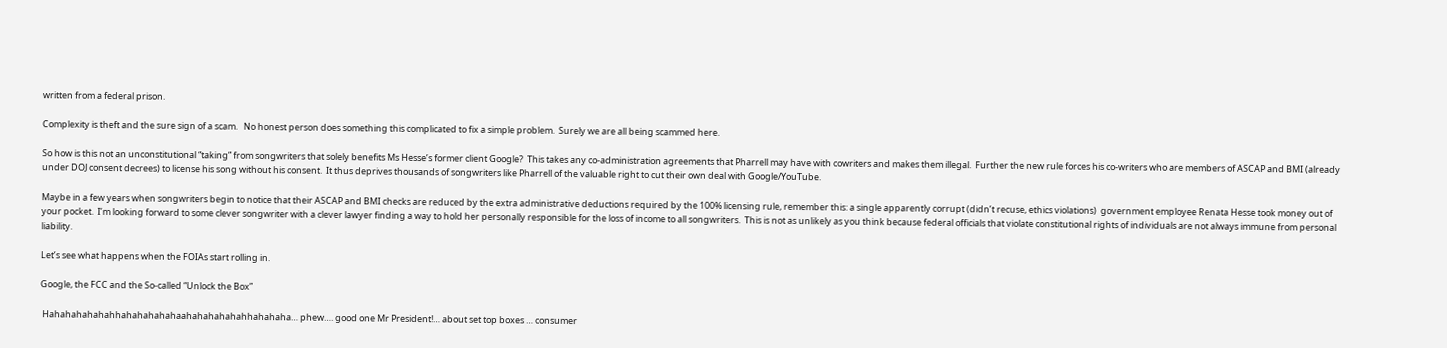written from a federal prison.

Complexity is theft and the sure sign of a scam.   No honest person does something this complicated to fix a simple problem.  Surely we are all being scammed here.

So how is this not an unconstitutional “taking” from songwriters that solely benefits Ms Hesse’s former client Google?  This takes any co-administration agreements that Pharrell may have with cowriters and makes them illegal.  Further the new rule forces his co-writers who are members of ASCAP and BMI (already under DOJ consent decrees) to license his song without his consent.  It thus deprives thousands of songwriters like Pharrell of the valuable right to cut their own deal with Google/YouTube.

Maybe in a few years when songwriters begin to notice that their ASCAP and BMI checks are reduced by the extra administrative deductions required by the 100% licensing rule, remember this: a single apparently corrupt (didn’t recuse, ethics violations)  government employee Renata Hesse took money out of your pocket.  I’m looking forward to some clever songwriter with a clever lawyer finding a way to hold her personally responsible for the loss of income to all songwriters.  This is not as unlikely as you think because federal officials that violate constitutional rights of individuals are not always immune from personal liability.

Let’s see what happens when the FOIAs start rolling in.

Google, the FCC and the So-called “Unlock the Box”

 Hahahahahahahhahahahahahaahahahahahahhahahaha… phew…. good one Mr President!… about set top boxes … consumer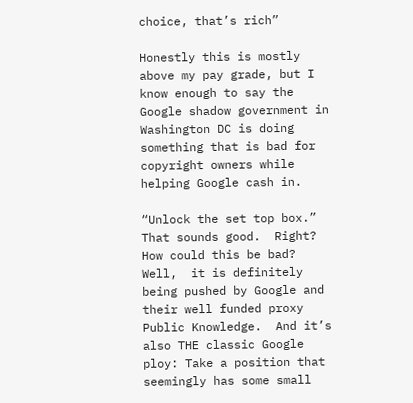choice, that’s rich”

Honestly this is mostly above my pay grade, but I know enough to say the Google shadow government in Washington DC is doing something that is bad for copyright owners while helping Google cash in.

“Unlock the set top box.”  That sounds good.  Right? How could this be bad?  Well,  it is definitely being pushed by Google and their well funded proxy Public Knowledge.  And it’s also THE classic Google ploy: Take a position that seemingly has some small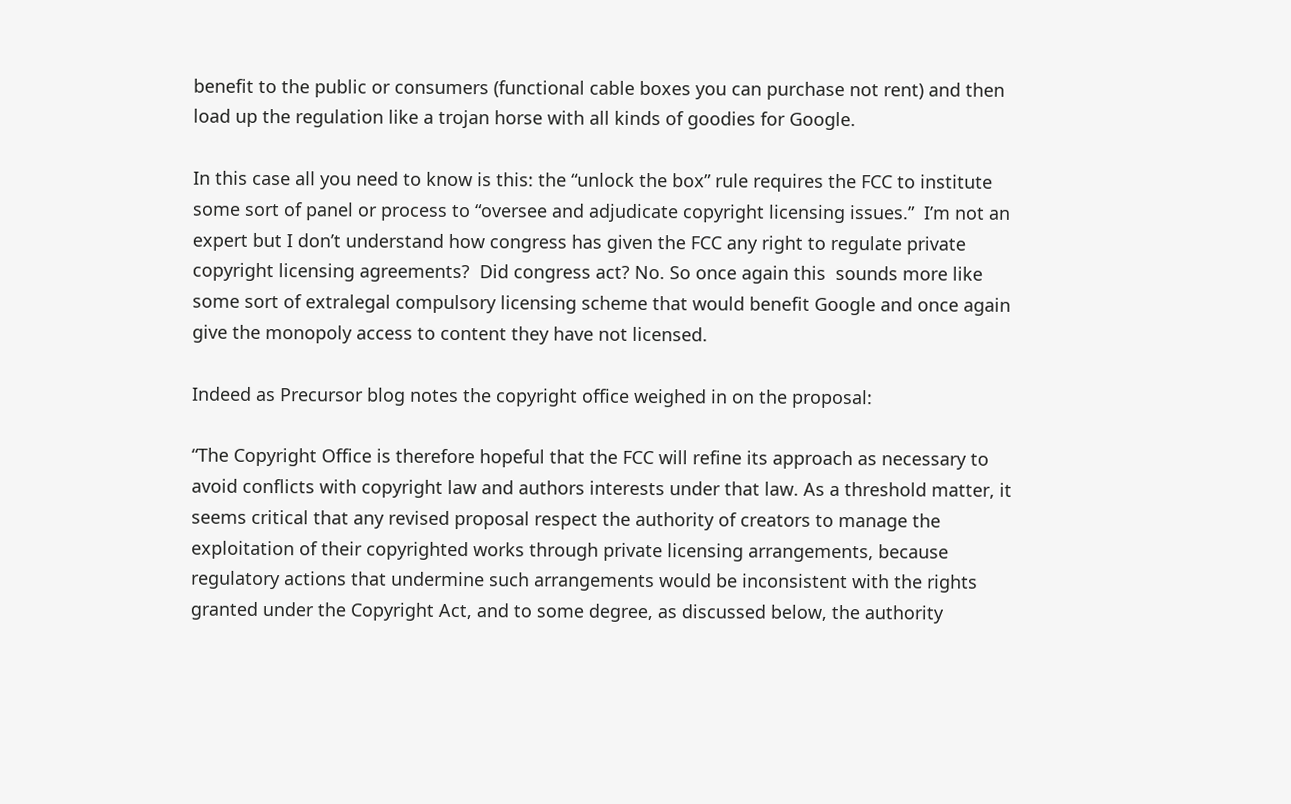benefit to the public or consumers (functional cable boxes you can purchase not rent) and then load up the regulation like a trojan horse with all kinds of goodies for Google.

In this case all you need to know is this: the “unlock the box” rule requires the FCC to institute some sort of panel or process to “oversee and adjudicate copyright licensing issues.”  I’m not an expert but I don’t understand how congress has given the FCC any right to regulate private copyright licensing agreements?  Did congress act? No. So once again this  sounds more like some sort of extralegal compulsory licensing scheme that would benefit Google and once again give the monopoly access to content they have not licensed.

Indeed as Precursor blog notes the copyright office weighed in on the proposal:

“The Copyright Office is therefore hopeful that the FCC will refine its approach as necessary to avoid conflicts with copyright law and authors interests under that law. As a threshold matter, it seems critical that any revised proposal respect the authority of creators to manage the exploitation of their copyrighted works through private licensing arrangements, because regulatory actions that undermine such arrangements would be inconsistent with the rights granted under the Copyright Act, and to some degree, as discussed below, the authority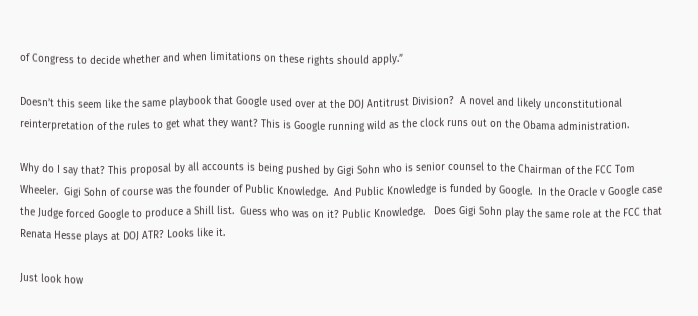of Congress to decide whether and when limitations on these rights should apply.”

Doesn’t this seem like the same playbook that Google used over at the DOJ Antitrust Division?  A novel and likely unconstitutional reinterpretation of the rules to get what they want? This is Google running wild as the clock runs out on the Obama administration.

Why do I say that? This proposal by all accounts is being pushed by Gigi Sohn who is senior counsel to the Chairman of the FCC Tom Wheeler.  Gigi Sohn of course was the founder of Public Knowledge.  And Public Knowledge is funded by Google.  In the Oracle v Google case the Judge forced Google to produce a Shill list.  Guess who was on it? Public Knowledge.   Does Gigi Sohn play the same role at the FCC that Renata Hesse plays at DOJ ATR? Looks like it.

Just look how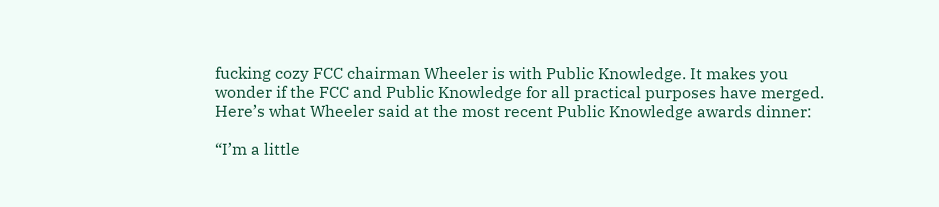fucking cozy FCC chairman Wheeler is with Public Knowledge. It makes you wonder if the FCC and Public Knowledge for all practical purposes have merged.   Here’s what Wheeler said at the most recent Public Knowledge awards dinner:

“I’m a little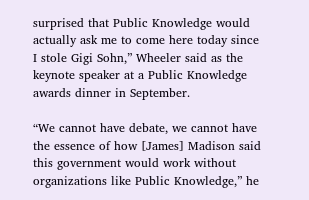surprised that Public Knowledge would actually ask me to come here today since I stole Gigi Sohn,” Wheeler said as the keynote speaker at a Public Knowledge awards dinner in September.

“We cannot have debate, we cannot have the essence of how [James] Madison said this government would work without organizations like Public Knowledge,” he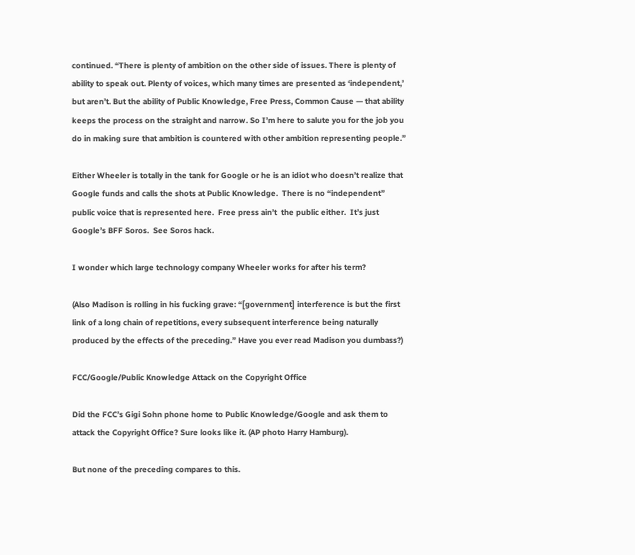continued. “There is plenty of ambition on the other side of issues. There is plenty of ability to speak out. Plenty of voices, which many times are presented as ‘independent,’ but aren’t. But the ability of Public Knowledge, Free Press, Common Cause — that ability keeps the process on the straight and narrow. So I’m here to salute you for the job you do in making sure that ambition is countered with other ambition representing people.”

Either Wheeler is totally in the tank for Google or he is an idiot who doesn’t realize that Google funds and calls the shots at Public Knowledge.  There is no “independent” public voice that is represented here.  Free press ain’t  the public either.  It’s just Google’s BFF Soros.  See Soros hack.

I wonder which large technology company Wheeler works for after his term?

(Also Madison is rolling in his fucking grave: “[government] interference is but the first link of a long chain of repetitions, every subsequent interference being naturally produced by the effects of the preceding.” Have you ever read Madison you dumbass?)

FCC/Google/Public Knowledge Attack on the Copyright Office

Did the FCC’s Gigi Sohn phone home to Public Knowledge/Google and ask them to attack the Copyright Office? Sure looks like it. (AP photo Harry Hamburg).

But none of the preceding compares to this.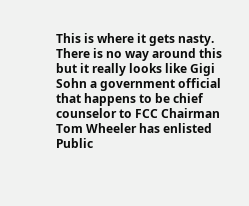This is where it gets nasty.  There is no way around this but it really looks like Gigi Sohn a government official that happens to be chief counselor to FCC Chairman Tom Wheeler has enlisted Public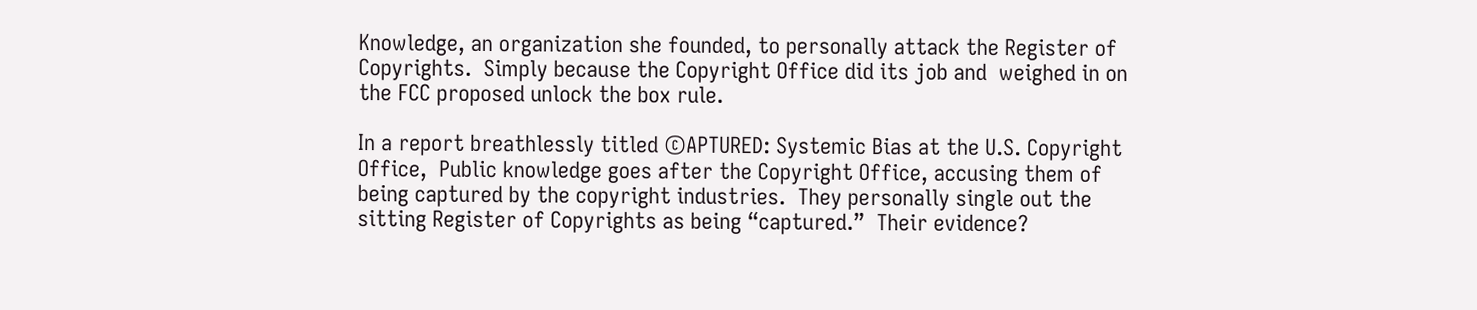Knowledge, an organization she founded, to personally attack the Register of Copyrights.  Simply because the Copyright Office did its job and  weighed in on the FCC proposed unlock the box rule.

In a report breathlessly titled ©APTURED: Systemic Bias at the U.S. Copyright Office,  Public knowledge goes after the Copyright Office, accusing them of being captured by the copyright industries.  They personally single out the sitting Register of Copyrights as being “captured.”  Their evidence?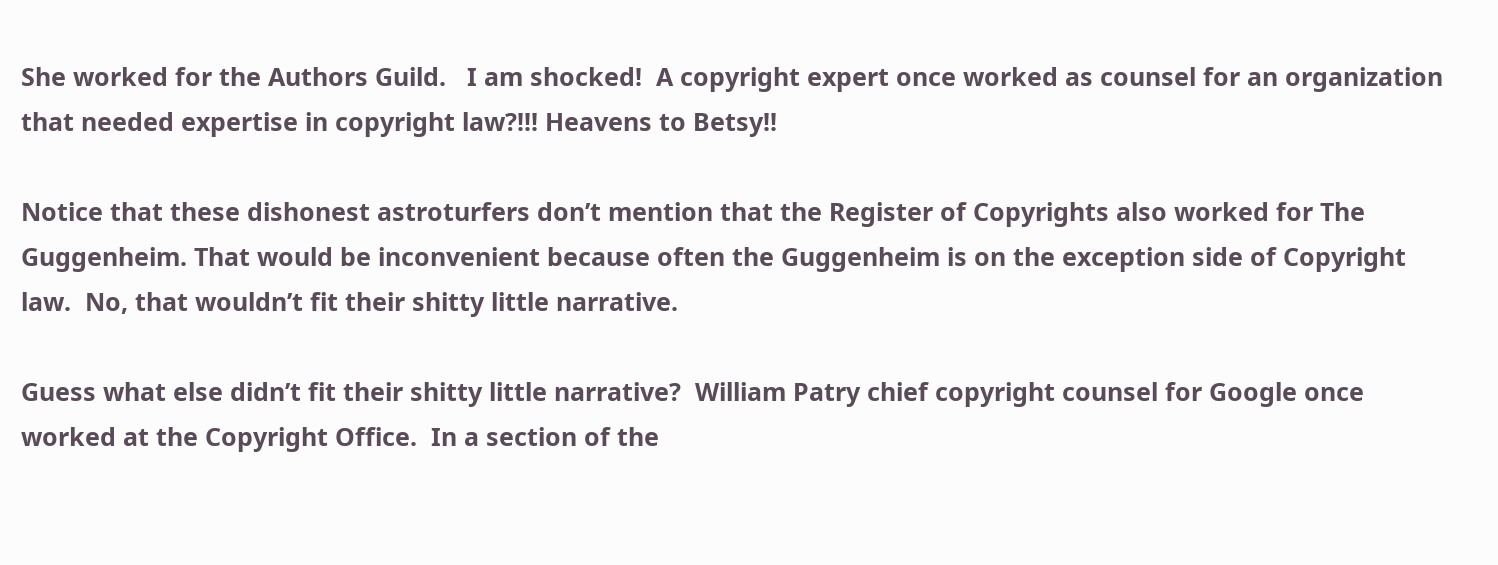She worked for the Authors Guild.   I am shocked!  A copyright expert once worked as counsel for an organization that needed expertise in copyright law?!!! Heavens to Betsy!!

Notice that these dishonest astroturfers don’t mention that the Register of Copyrights also worked for The Guggenheim. That would be inconvenient because often the Guggenheim is on the exception side of Copyright law.  No, that wouldn’t fit their shitty little narrative.

Guess what else didn’t fit their shitty little narrative?  William Patry chief copyright counsel for Google once worked at the Copyright Office.  In a section of the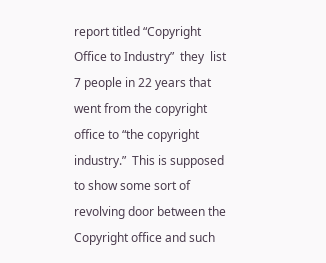report titled “Copyright Office to Industry”  they  list 7 people in 22 years that went from the copyright office to “the copyright industry.”  This is supposed to show some sort of revolving door between the Copyright office and such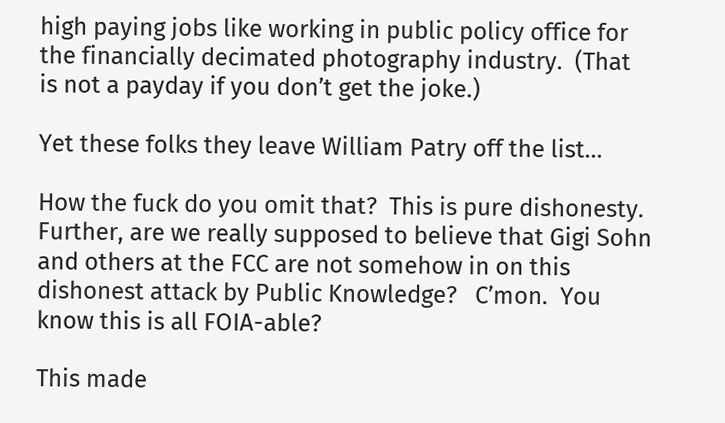high paying jobs like working in public policy office for the financially decimated photography industry.  (That is not a payday if you don’t get the joke.)

Yet these folks they leave William Patry off the list…

How the fuck do you omit that?  This is pure dishonesty.  Further, are we really supposed to believe that Gigi Sohn and others at the FCC are not somehow in on this dishonest attack by Public Knowledge?   C’mon.  You know this is all FOIA-able?

This made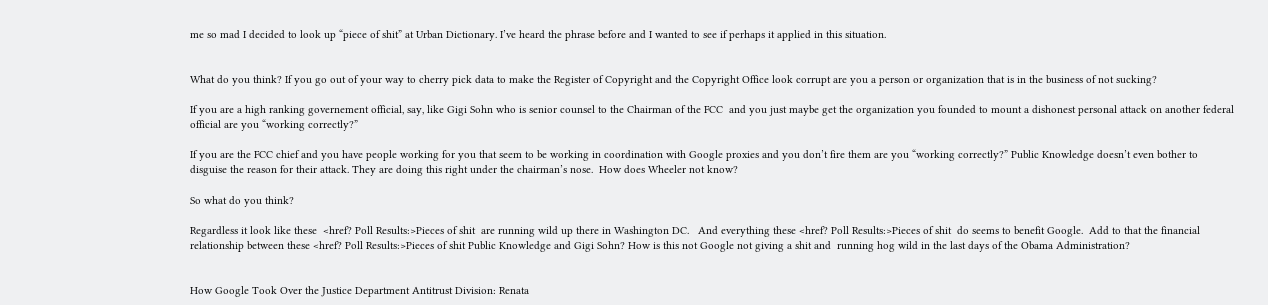me so mad I decided to look up “piece of shit” at Urban Dictionary. I’ve heard the phrase before and I wanted to see if perhaps it applied in this situation.


What do you think? If you go out of your way to cherry pick data to make the Register of Copyright and the Copyright Office look corrupt are you a person or organization that is in the business of not sucking?

If you are a high ranking governement official, say, like Gigi Sohn who is senior counsel to the Chairman of the FCC  and you just maybe get the organization you founded to mount a dishonest personal attack on another federal official are you “working correctly?”

If you are the FCC chief and you have people working for you that seem to be working in coordination with Google proxies and you don’t fire them are you “working correctly?” Public Knowledge doesn’t even bother to disguise the reason for their attack. They are doing this right under the chairman’s nose.  How does Wheeler not know?

So what do you think?

Regardless it look like these  <href? Poll Results:>Pieces of shit  are running wild up there in Washington DC.   And everything these <href? Poll Results:>Pieces of shit  do seems to benefit Google.  Add to that the financial relationship between these <href? Poll Results:>Pieces of shit Public Knowledge and Gigi Sohn? How is this not Google not giving a shit and  running hog wild in the last days of the Obama Administration?


How Google Took Over the Justice Department Antitrust Division: Renata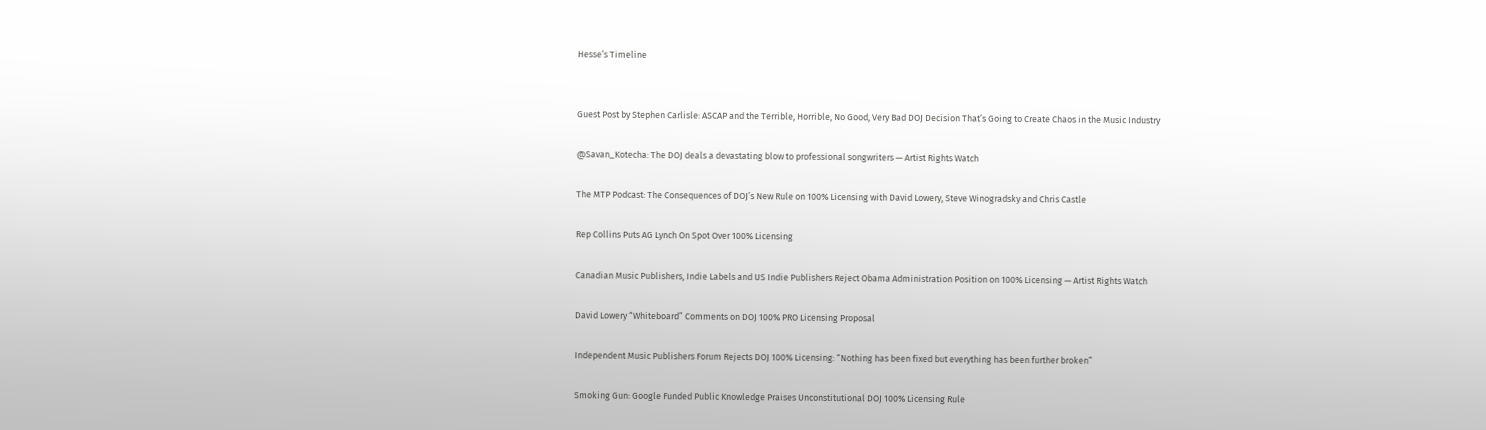Hesse’s Timeline


Guest Post by Stephen Carlisle: ASCAP and the Terrible, Horrible, No Good, Very Bad DOJ Decision That’s Going to Create Chaos in the Music Industry

@Savan_Kotecha: The DOJ deals a devastating blow to professional songwriters — Artist Rights Watch

The MTP Podcast: The Consequences of DOJ’s New Rule on 100% Licensing with David Lowery, Steve Winogradsky and Chris Castle

Rep Collins Puts AG Lynch On Spot Over 100% Licensing

Canadian Music Publishers, Indie Labels and US Indie Publishers Reject Obama Administration Position on 100% Licensing — Artist Rights Watch

David Lowery “Whiteboard” Comments on DOJ 100% PRO Licensing Proposal

Independent Music Publishers Forum Rejects DOJ 100% Licensing: “Nothing has been fixed but everything has been further broken”

Smoking Gun: Google Funded Public Knowledge Praises Unconstitutional DOJ 100% Licensing Rule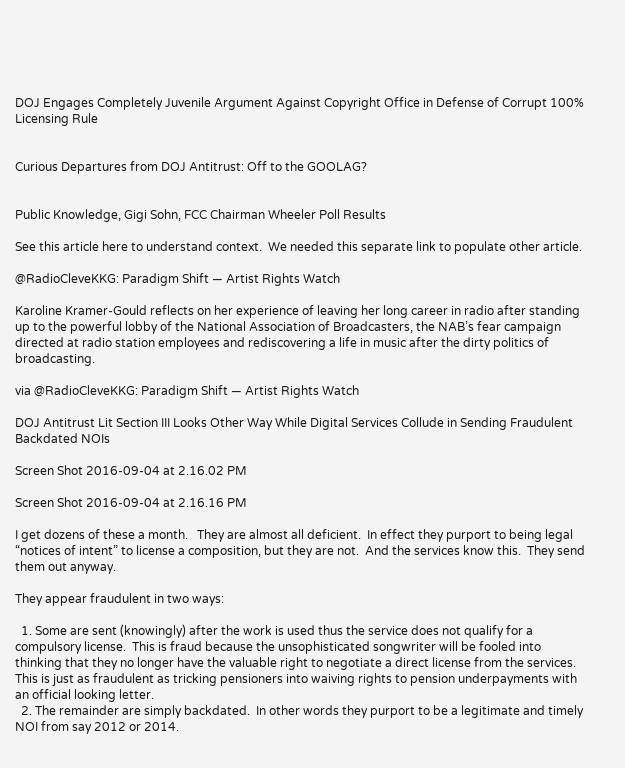DOJ Engages Completely Juvenile Argument Against Copyright Office in Defense of Corrupt 100% Licensing Rule


Curious Departures from DOJ Antitrust: Off to the GOOLAG?


Public Knowledge, Gigi Sohn, FCC Chairman Wheeler Poll Results

See this article here to understand context.  We needed this separate link to populate other article.

@RadioCleveKKG: Paradigm Shift — Artist Rights Watch

Karoline Kramer-Gould reflects on her experience of leaving her long career in radio after standing up to the powerful lobby of the National Association of Broadcasters, the NAB’s fear campaign directed at radio station employees and rediscovering a life in music after the dirty politics of broadcasting.

via @RadioCleveKKG: Paradigm Shift — Artist Rights Watch

DOJ Antitrust Lit Section III Looks Other Way While Digital Services Collude in Sending Fraudulent Backdated NOIs

Screen Shot 2016-09-04 at 2.16.02 PM

Screen Shot 2016-09-04 at 2.16.16 PM

I get dozens of these a month.   They are almost all deficient.  In effect they purport to being legal “notices of intent” to license a composition, but they are not.  And the services know this.  They send them out anyway.

They appear fraudulent in two ways:

  1. Some are sent (knowingly) after the work is used thus the service does not qualify for a compulsory license.  This is fraud because the unsophisticated songwriter will be fooled into thinking that they no longer have the valuable right to negotiate a direct license from the services.  This is just as fraudulent as tricking pensioners into waiving rights to pension underpayments with an official looking letter.
  2. The remainder are simply backdated.  In other words they purport to be a legitimate and timely NOI from say 2012 or 2014.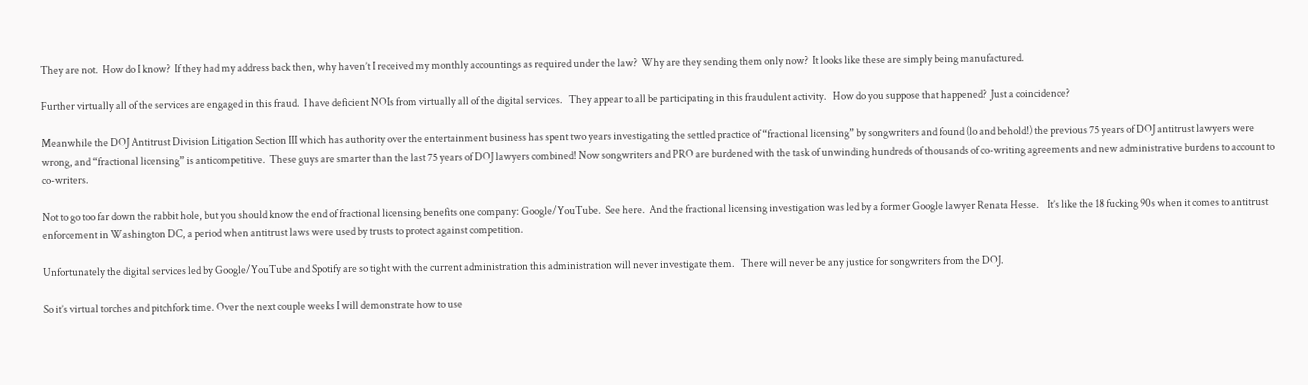They are not.  How do I know?  If they had my address back then, why haven’t I received my monthly accountings as required under the law?  Why are they sending them only now?  It looks like these are simply being manufactured.

Further virtually all of the services are engaged in this fraud.  I have deficient NOIs from virtually all of the digital services.   They appear to all be participating in this fraudulent activity.   How do you suppose that happened?  Just a coincidence?

Meanwhile the DOJ Antitrust Division Litigation Section III which has authority over the entertainment business has spent two years investigating the settled practice of “fractional licensing” by songwriters and found (lo and behold!) the previous 75 years of DOJ antitrust lawyers were wrong, and “fractional licensing” is anticompetitive.  These guys are smarter than the last 75 years of DOJ lawyers combined! Now songwriters and PRO are burdened with the task of unwinding hundreds of thousands of co-writing agreements and new administrative burdens to account to co-writers.

Not to go too far down the rabbit hole, but you should know the end of fractional licensing benefits one company: Google/YouTube.  See here.  And the fractional licensing investigation was led by a former Google lawyer Renata Hesse.    It’s like the 18 fucking 90s when it comes to antitrust enforcement in Washington DC, a period when antitrust laws were used by trusts to protect against competition.

Unfortunately the digital services led by Google/YouTube and Spotify are so tight with the current administration this administration will never investigate them.   There will never be any justice for songwriters from the DOJ.

So it’s virtual torches and pitchfork time. Over the next couple weeks I will demonstrate how to use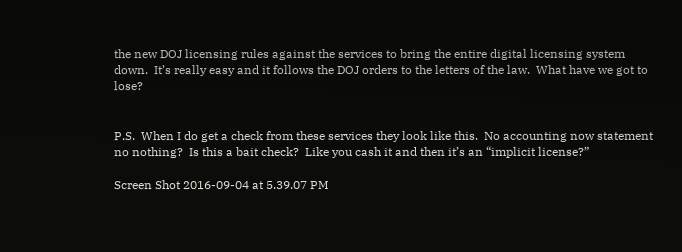the new DOJ licensing rules against the services to bring the entire digital licensing system down.  It’s really easy and it follows the DOJ orders to the letters of the law.  What have we got to lose?


P.S.  When I do get a check from these services they look like this.  No accounting now statement no nothing?  Is this a bait check?  Like you cash it and then it’s an “implicit license?”

Screen Shot 2016-09-04 at 5.39.07 PM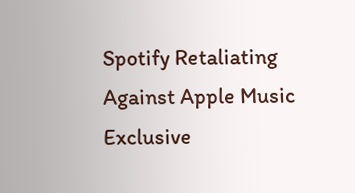Spotify Retaliating Against Apple Music Exclusive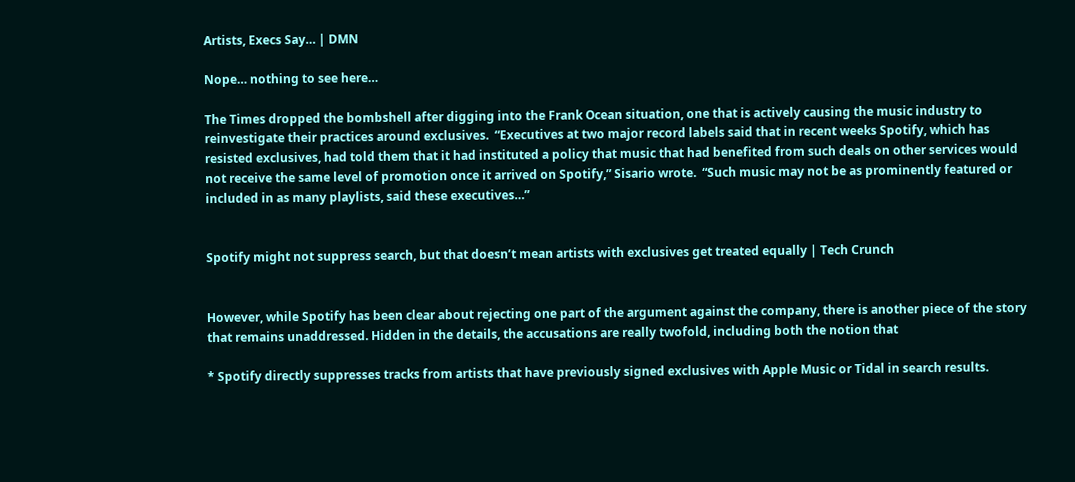Artists, Execs Say… | DMN

Nope… nothing to see here…

The Times dropped the bombshell after digging into the Frank Ocean situation, one that is actively causing the music industry to reinvestigate their practices around exclusives.  “Executives at two major record labels said that in recent weeks Spotify, which has resisted exclusives, had told them that it had instituted a policy that music that had benefited from such deals on other services would not receive the same level of promotion once it arrived on Spotify,” Sisario wrote.  “Such music may not be as prominently featured or included in as many playlists, said these executives…”


Spotify might not suppress search, but that doesn’t mean artists with exclusives get treated equally | Tech Crunch


However, while Spotify has been clear about rejecting one part of the argument against the company, there is another piece of the story that remains unaddressed. Hidden in the details, the accusations are really twofold, including both the notion that

* Spotify directly suppresses tracks from artists that have previously signed exclusives with Apple Music or Tidal in search results.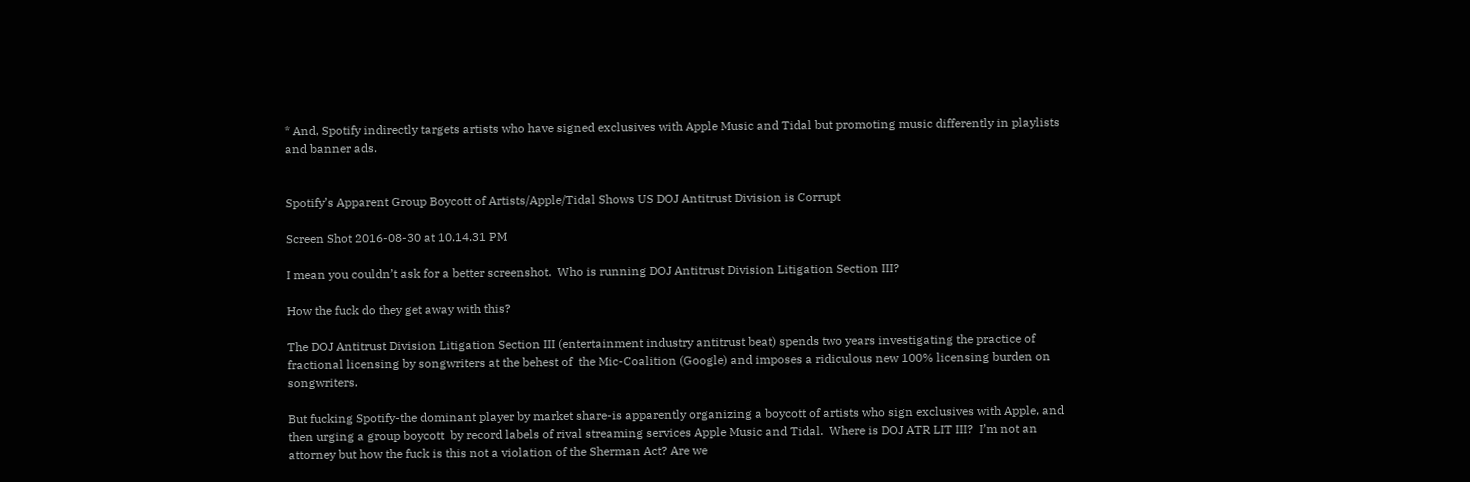* And, Spotify indirectly targets artists who have signed exclusives with Apple Music and Tidal but promoting music differently in playlists and banner ads.


Spotify’s Apparent Group Boycott of Artists/Apple/Tidal Shows US DOJ Antitrust Division is Corrupt

Screen Shot 2016-08-30 at 10.14.31 PM

I mean you couldn’t ask for a better screenshot.  Who is running DOJ Antitrust Division Litigation Section III?

How the fuck do they get away with this?

The DOJ Antitrust Division Litigation Section III (entertainment industry antitrust beat) spends two years investigating the practice of fractional licensing by songwriters at the behest of  the Mic-Coalition (Google) and imposes a ridiculous new 100% licensing burden on songwriters.

But fucking Spotify-the dominant player by market share-is apparently organizing a boycott of artists who sign exclusives with Apple, and then urging a group boycott  by record labels of rival streaming services Apple Music and Tidal.  Where is DOJ ATR LIT III?  I’m not an attorney but how the fuck is this not a violation of the Sherman Act? Are we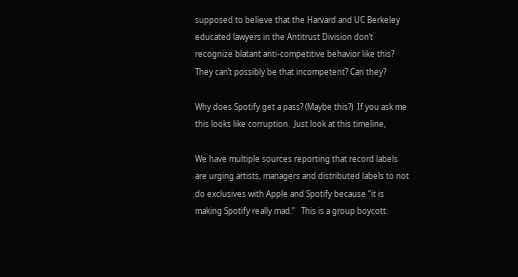supposed to believe that the Harvard and UC Berkeley educated lawyers in the Antitrust Division don’t recognize blatant anti-competitive behavior like this?  They can’t possibly be that incompetent? Can they?

Why does Spotify get a pass? (Maybe this?)  If you ask me this looks like corruption.  Just look at this timeline,

We have multiple sources reporting that record labels are urging artists, managers and distributed labels to not do exclusives with Apple and Spotify because “it is making Spotify really mad.”   This is a group boycott.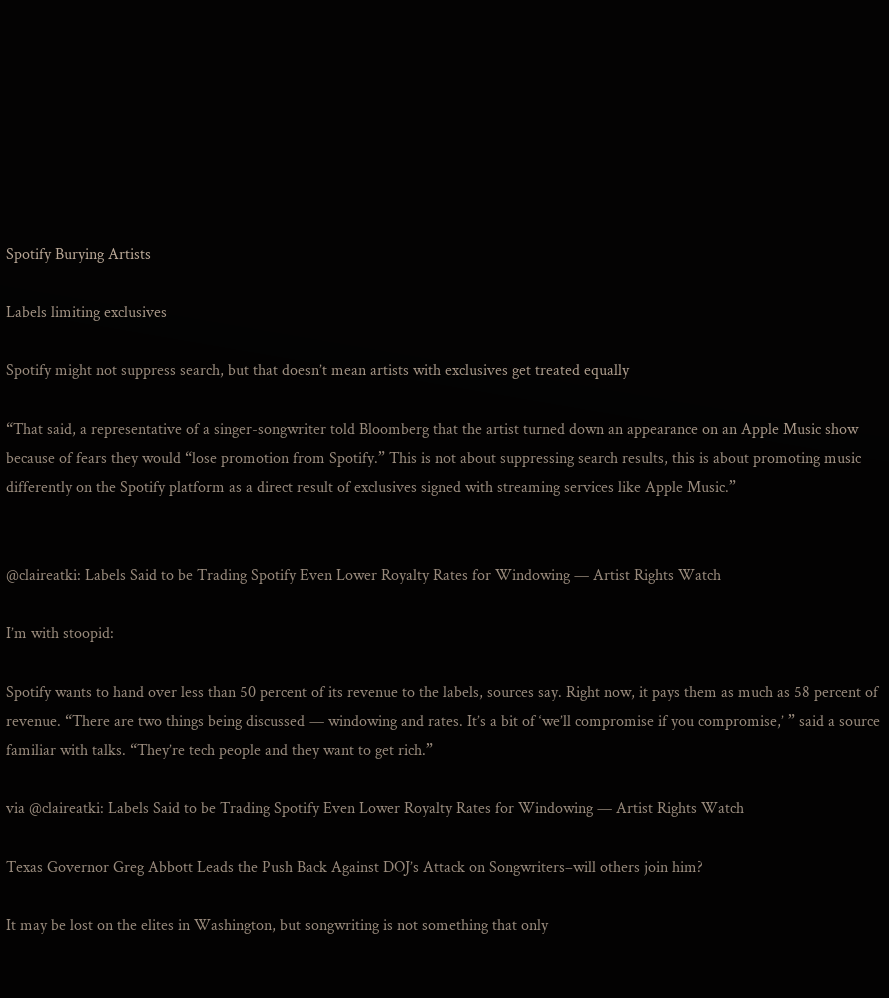Spotify Burying Artists

Labels limiting exclusives

Spotify might not suppress search, but that doesn’t mean artists with exclusives get treated equally

“That said, a representative of a singer-songwriter told Bloomberg that the artist turned down an appearance on an Apple Music show because of fears they would “lose promotion from Spotify.” This is not about suppressing search results, this is about promoting music differently on the Spotify platform as a direct result of exclusives signed with streaming services like Apple Music.”


@claireatki: Labels Said to be Trading Spotify Even Lower Royalty Rates for Windowing — Artist Rights Watch

I’m with stoopid:

Spotify wants to hand over less than 50 percent of its revenue to the labels, sources say. Right now, it pays them as much as 58 percent of revenue. “There are two things being discussed — windowing and rates. It’s a bit of ‘we’ll compromise if you compromise,’ ” said a source familiar with talks. “They’re tech people and they want to get rich.”

via @claireatki: Labels Said to be Trading Spotify Even Lower Royalty Rates for Windowing — Artist Rights Watch

Texas Governor Greg Abbott Leads the Push Back Against DOJ’s Attack on Songwriters–will others join him?

It may be lost on the elites in Washington, but songwriting is not something that only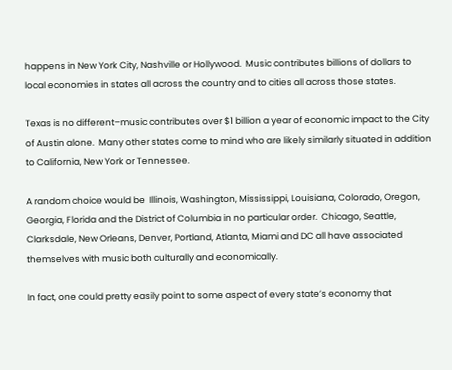happens in New York City, Nashville or Hollywood.  Music contributes billions of dollars to local economies in states all across the country and to cities all across those states.

Texas is no different–music contributes over $1 billion a year of economic impact to the City of Austin alone.  Many other states come to mind who are likely similarly situated in addition to California, New York or Tennessee.

A random choice would be  Illinois, Washington, Mississippi, Louisiana, Colorado, Oregon, Georgia, Florida and the District of Columbia in no particular order.  Chicago, Seattle, Clarksdale, New Orleans, Denver, Portland, Atlanta, Miami and DC all have associated themselves with music both culturally and economically.

In fact, one could pretty easily point to some aspect of every state’s economy that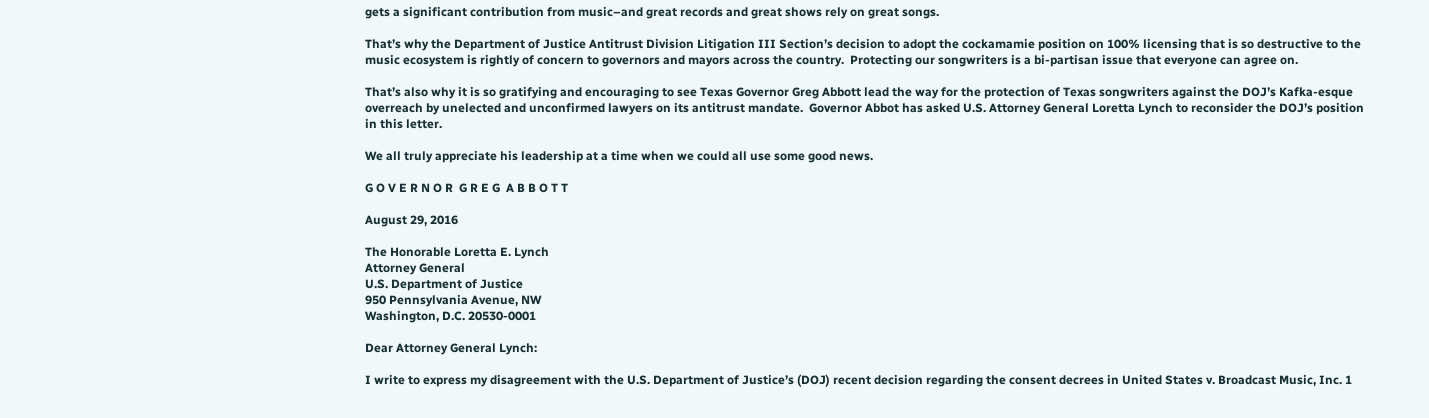gets a significant contribution from music–and great records and great shows rely on great songs.

That’s why the Department of Justice Antitrust Division Litigation III Section’s decision to adopt the cockamamie position on 100% licensing that is so destructive to the music ecosystem is rightly of concern to governors and mayors across the country.  Protecting our songwriters is a bi-partisan issue that everyone can agree on.

That’s also why it is so gratifying and encouraging to see Texas Governor Greg Abbott lead the way for the protection of Texas songwriters against the DOJ’s Kafka-esque overreach by unelected and unconfirmed lawyers on its antitrust mandate.  Governor Abbot has asked U.S. Attorney General Loretta Lynch to reconsider the DOJ’s position in this letter.

We all truly appreciate his leadership at a time when we could all use some good news.

G O V E R N O R  G R E G  A B B O T T

August 29, 2016

The Honorable Loretta E. Lynch
Attorney General
U.S. Department of Justice
950 Pennsylvania Avenue, NW
Washington, D.C. 20530-0001

Dear Attorney General Lynch:

I write to express my disagreement with the U.S. Department of Justice’s (DOJ) recent decision regarding the consent decrees in United States v. Broadcast Music, Inc. 1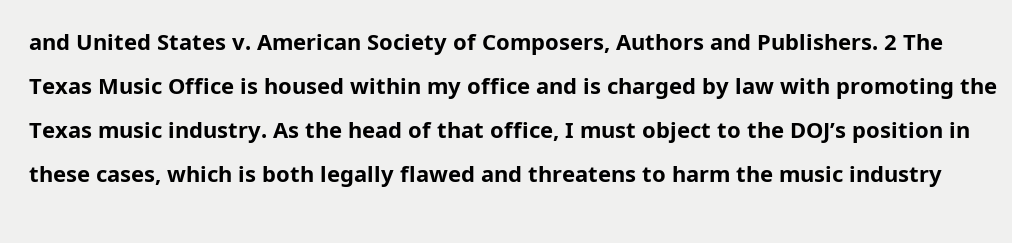and United States v. American Society of Composers, Authors and Publishers. 2 The Texas Music Office is housed within my office and is charged by law with promoting the Texas music industry. As the head of that office, I must object to the DOJ’s position in these cases, which is both legally flawed and threatens to harm the music industry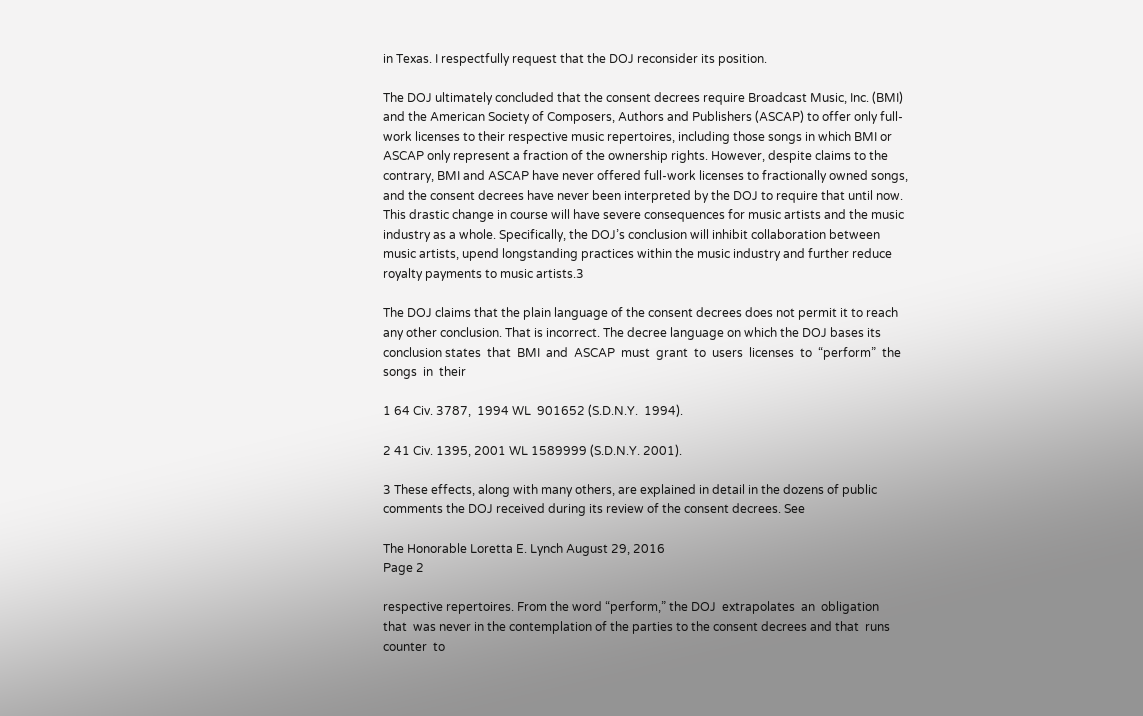in Texas. I respectfully request that the DOJ reconsider its position.

The DOJ ultimately concluded that the consent decrees require Broadcast Music, Inc. (BMI) and the American Society of Composers, Authors and Publishers (ASCAP) to offer only full-work licenses to their respective music repertoires, including those songs in which BMI or ASCAP only represent a fraction of the ownership rights. However, despite claims to the contrary, BMI and ASCAP have never offered full-work licenses to fractionally owned songs, and the consent decrees have never been interpreted by the DOJ to require that until now. This drastic change in course will have severe consequences for music artists and the music industry as a whole. Specifically, the DOJ’s conclusion will inhibit collaboration between music artists, upend longstanding practices within the music industry and further reduce royalty payments to music artists.3

The DOJ claims that the plain language of the consent decrees does not permit it to reach any other conclusion. That is incorrect. The decree language on which the DOJ bases its conclusion states  that  BMI  and  ASCAP  must  grant  to  users  licenses  to  “perform”  the  songs  in  their

1 64 Civ. 3787,  1994 WL  901652 (S.D.N.Y.  1994).

2 41 Civ. 1395, 2001 WL 1589999 (S.D.N.Y. 2001).

3 These effects, along with many others, are explained in detail in the dozens of public comments the DOJ received during its review of the consent decrees. See

The Honorable Loretta E. Lynch August 29, 2016
Page 2

respective repertoires. From the word “perform,” the DOJ  extrapolates  an  obligation  that  was never in the contemplation of the parties to the consent decrees and that  runs  counter  to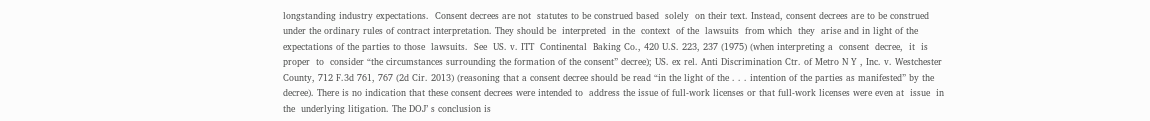longstanding industry expectations.  Consent decrees are not  statutes to be construed based  solely  on their text. Instead, consent decrees are to be construed under the ordinary rules of contract interpretation. They should be  interpreted  in the  context  of the  lawsuits  from which  they  arise and in light of the expectations of the parties to those  lawsuits.  See  US. v. ITT  Continental  Baking Co., 420 U.S. 223, 237 (1975) (when interpreting a  consent  decree,  it  is  proper  to  consider “the circumstances surrounding the formation of the consent” decree); US. ex rel. Anti Discrimination Ctr. of Metro N Y , Inc. v. Westchester County, 712 F.3d 761, 767 (2d Cir. 2013) (reasoning that a consent decree should be read “in the light of the . . . intention of the parties as manifested” by the decree). There is no indication that these consent decrees were intended to  address the issue of full-work licenses or that full-work licenses were even at  issue  in  the  underlying litigation. The DOJ’ s conclusion is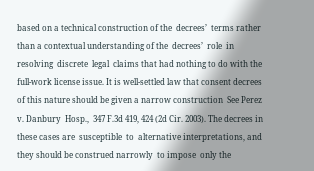based on a technical construction of the  decrees’  terms rather than a contextual understanding of the  decrees’  role  in  resolving  discrete  legal  claims that had nothing to do with the full-work license issue. It is well-settled law that consent decrees of this nature should be given a narrow construction  See Perez  v. Danbury  Hosp.,  347 F.3d 419, 424 (2d Cir. 2003). The decrees in these cases are  susceptible  to  alternative interpretations, and they should be construed narrowly  to impose  only the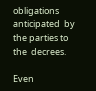obligations anticipated  by the parties to the  decrees.

Even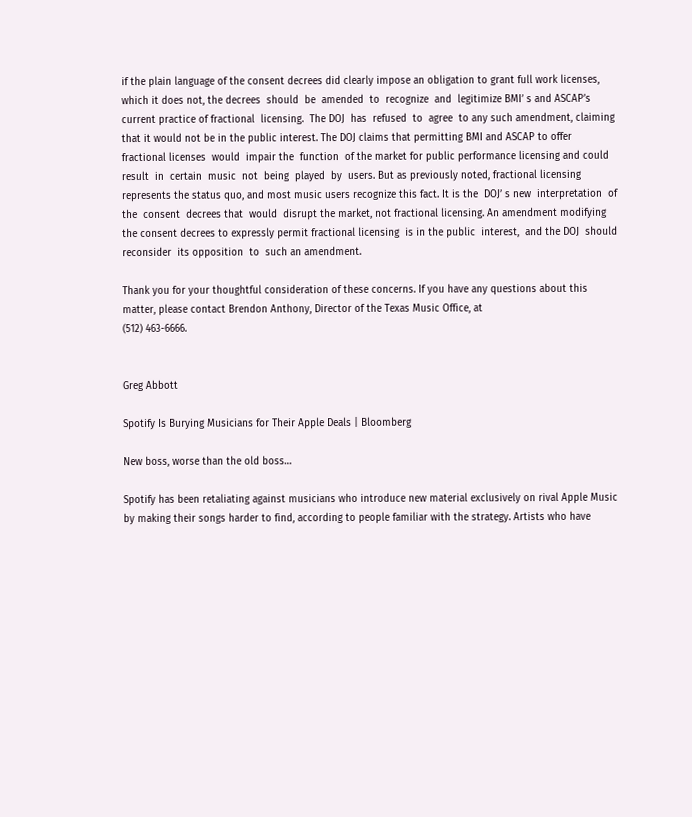if the plain language of the consent decrees did clearly impose an obligation to grant full work licenses, which it does not, the decrees  should  be  amended  to  recognize  and  legitimize BMI’ s and ASCAP’s current practice of fractional  licensing.  The DOJ  has  refused  to  agree  to any such amendment, claiming that it would not be in the public interest. The DOJ claims that permitting BMI and ASCAP to offer fractional licenses  would  impair the  function  of the market for public performance licensing and could  result  in  certain  music  not  being  played  by  users. But as previously noted, fractional licensing represents the status quo, and most music users recognize this fact. It is the  DOJ’ s new  interpretation  of the  consent  decrees that  would  disrupt the market, not fractional licensing. An amendment modifying the consent decrees to expressly permit fractional licensing  is in the public  interest,  and the DOJ  should reconsider  its opposition  to  such an amendment.

Thank you for your thoughtful consideration of these concerns. If you have any questions about this matter, please contact Brendon Anthony, Director of the Texas Music Office, at
(512) 463-6666.


Greg Abbott

Spotify Is Burying Musicians for Their Apple Deals | Bloomberg

New boss, worse than the old boss…

Spotify has been retaliating against musicians who introduce new material exclusively on rival Apple Music by making their songs harder to find, according to people familiar with the strategy. Artists who have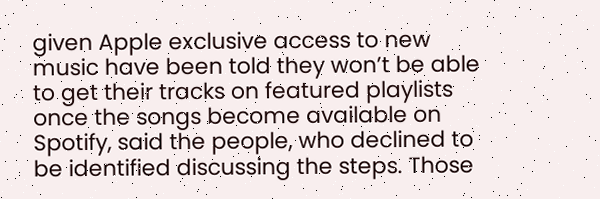given Apple exclusive access to new music have been told they won’t be able to get their tracks on featured playlists once the songs become available on Spotify, said the people, who declined to be identified discussing the steps. Those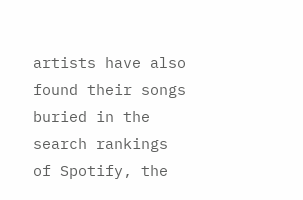artists have also found their songs buried in the search rankings of Spotify, the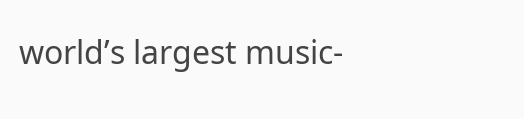world’s largest music-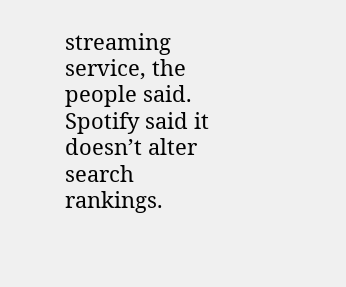streaming service, the people said. Spotify said it doesn’t alter search rankings.